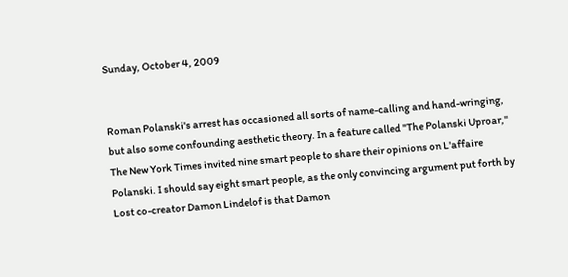Sunday, October 4, 2009


Roman Polanski's arrest has occasioned all sorts of name-calling and hand-wringing, but also some confounding aesthetic theory. In a feature called "The Polanski Uproar," The New York Times invited nine smart people to share their opinions on L'affaire Polanski. I should say eight smart people, as the only convincing argument put forth by Lost co-creator Damon Lindelof is that Damon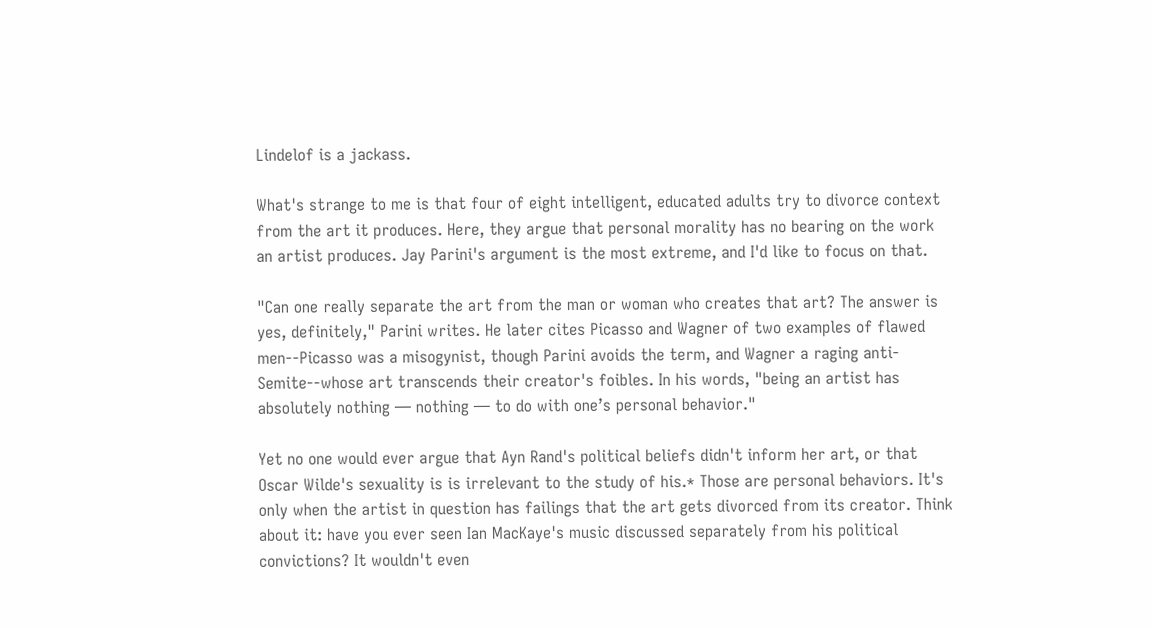Lindelof is a jackass.

What's strange to me is that four of eight intelligent, educated adults try to divorce context from the art it produces. Here, they argue that personal morality has no bearing on the work an artist produces. Jay Parini's argument is the most extreme, and I'd like to focus on that.

"Can one really separate the art from the man or woman who creates that art? The answer is yes, definitely," Parini writes. He later cites Picasso and Wagner of two examples of flawed men--Picasso was a misogynist, though Parini avoids the term, and Wagner a raging anti-Semite--whose art transcends their creator's foibles. In his words, "being an artist has absolutely nothing — nothing — to do with one’s personal behavior."

Yet no one would ever argue that Ayn Rand's political beliefs didn't inform her art, or that Oscar Wilde's sexuality is is irrelevant to the study of his.* Those are personal behaviors. It's only when the artist in question has failings that the art gets divorced from its creator. Think about it: have you ever seen Ian MacKaye's music discussed separately from his political convictions? It wouldn't even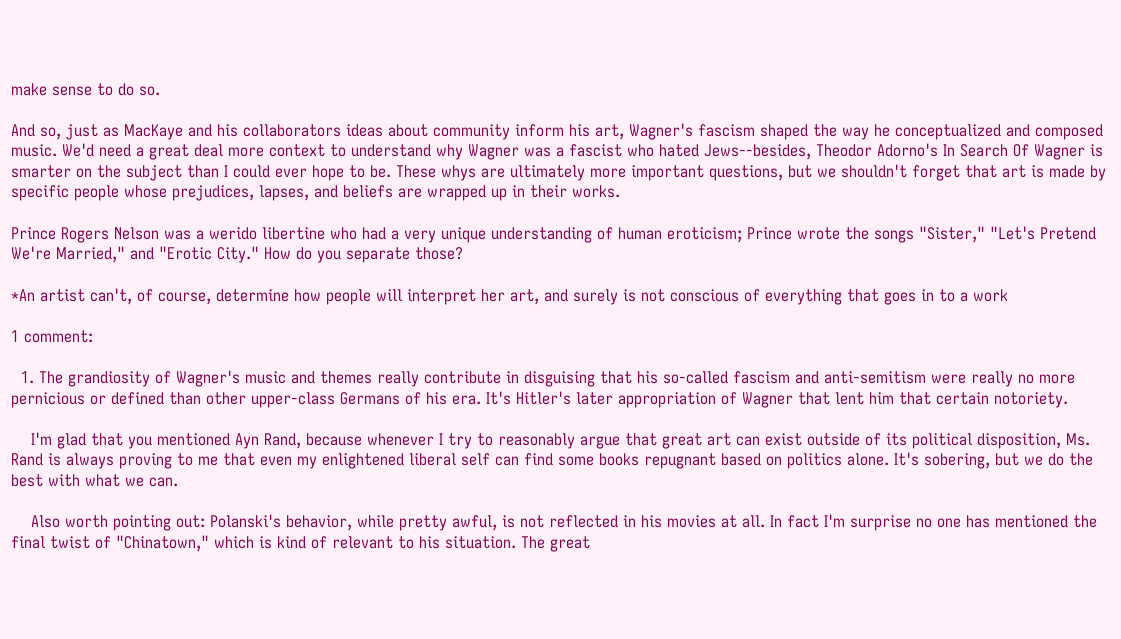make sense to do so.

And so, just as MacKaye and his collaborators ideas about community inform his art, Wagner's fascism shaped the way he conceptualized and composed music. We'd need a great deal more context to understand why Wagner was a fascist who hated Jews--besides, Theodor Adorno's In Search Of Wagner is smarter on the subject than I could ever hope to be. These whys are ultimately more important questions, but we shouldn't forget that art is made by specific people whose prejudices, lapses, and beliefs are wrapped up in their works.

Prince Rogers Nelson was a werido libertine who had a very unique understanding of human eroticism; Prince wrote the songs "Sister," "Let's Pretend We're Married," and "Erotic City." How do you separate those?

*An artist can't, of course, determine how people will interpret her art, and surely is not conscious of everything that goes in to a work

1 comment:

  1. The grandiosity of Wagner's music and themes really contribute in disguising that his so-called fascism and anti-semitism were really no more pernicious or defined than other upper-class Germans of his era. It's Hitler's later appropriation of Wagner that lent him that certain notoriety.

    I'm glad that you mentioned Ayn Rand, because whenever I try to reasonably argue that great art can exist outside of its political disposition, Ms. Rand is always proving to me that even my enlightened liberal self can find some books repugnant based on politics alone. It's sobering, but we do the best with what we can.

    Also worth pointing out: Polanski's behavior, while pretty awful, is not reflected in his movies at all. In fact I'm surprise no one has mentioned the final twist of "Chinatown," which is kind of relevant to his situation. The great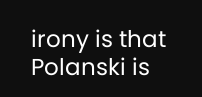irony is that Polanski is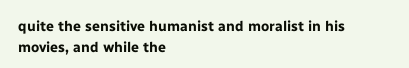quite the sensitive humanist and moralist in his movies, and while the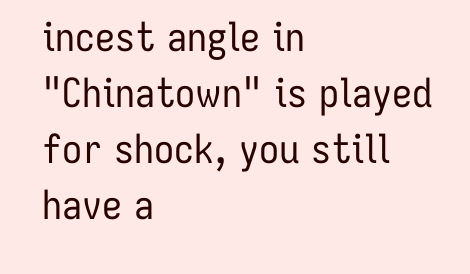incest angle in "Chinatown" is played for shock, you still have a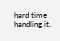hard time handling it.